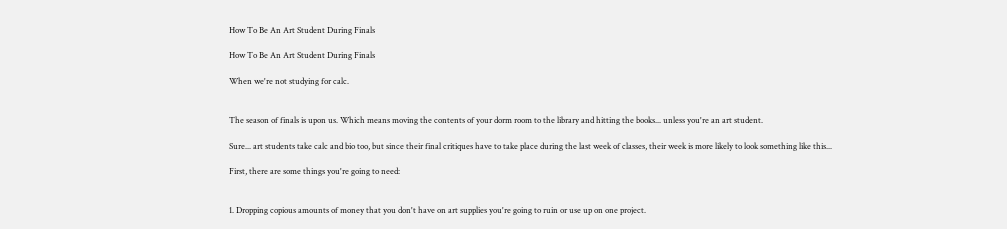How To Be An Art Student During Finals

How To Be An Art Student During Finals

When we're not studying for calc.


The season of finals is upon us. Which means moving the contents of your dorm room to the library and hitting the books... unless you're an art student.

Sure... art students take calc and bio too, but since their final critiques have to take place during the last week of classes, their week is more likely to look something like this...

First, there are some things you're going to need:


1. Dropping copious amounts of money that you don't have on art supplies you're going to ruin or use up on one project.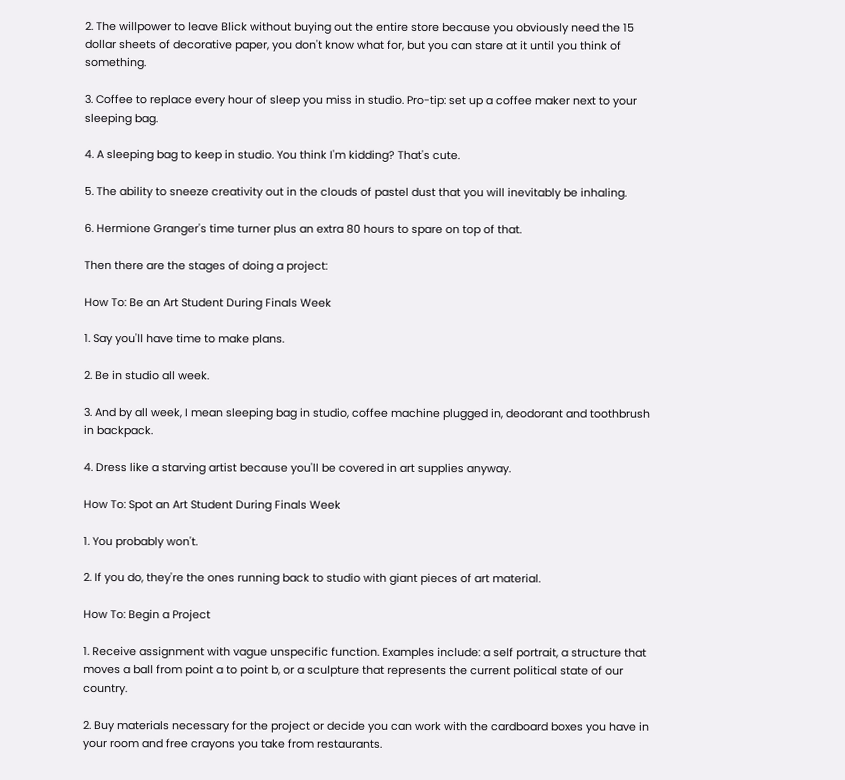2. The willpower to leave Blick without buying out the entire store because you obviously need the 15 dollar sheets of decorative paper, you don't know what for, but you can stare at it until you think of something.

3. Coffee to replace every hour of sleep you miss in studio. Pro-tip: set up a coffee maker next to your sleeping bag.

4. A sleeping bag to keep in studio. You think I'm kidding? That's cute.

5. The ability to sneeze creativity out in the clouds of pastel dust that you will inevitably be inhaling.

6. Hermione Granger's time turner plus an extra 80 hours to spare on top of that.

Then there are the stages of doing a project:

How To: Be an Art Student During Finals Week

1. Say you'll have time to make plans.

2. Be in studio all week.

3. And by all week, I mean sleeping bag in studio, coffee machine plugged in, deodorant and toothbrush in backpack.

4. Dress like a starving artist because you'll be covered in art supplies anyway.

How To: Spot an Art Student During Finals Week

1. You probably won't.

2. If you do, they're the ones running back to studio with giant pieces of art material.

How To: Begin a Project

1. Receive assignment with vague unspecific function. Examples include: a self portrait, a structure that moves a ball from point a to point b, or a sculpture that represents the current political state of our country.

2. Buy materials necessary for the project or decide you can work with the cardboard boxes you have in your room and free crayons you take from restaurants.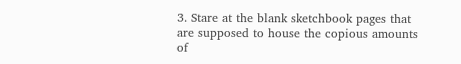3. Stare at the blank sketchbook pages that are supposed to house the copious amounts of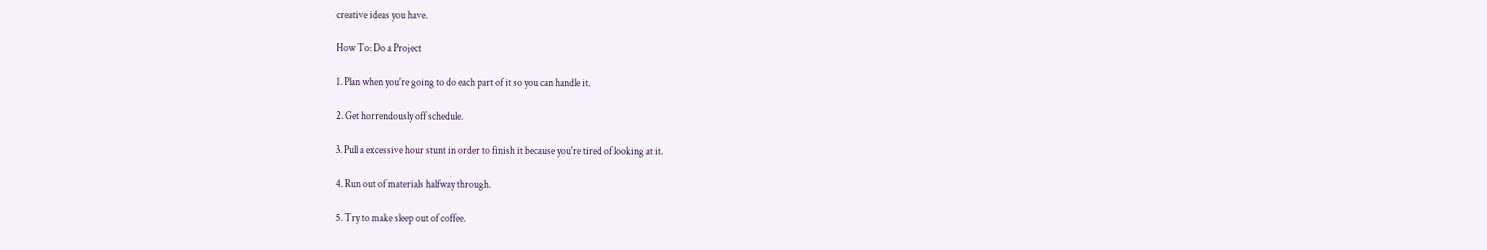creative ideas you have.

How To: Do a Project

1. Plan when you're going to do each part of it so you can handle it.

2. Get horrendously off schedule.

3. Pull a excessive hour stunt in order to finish it because you're tired of looking at it.

4. Run out of materials halfway through.

5. Try to make sleep out of coffee.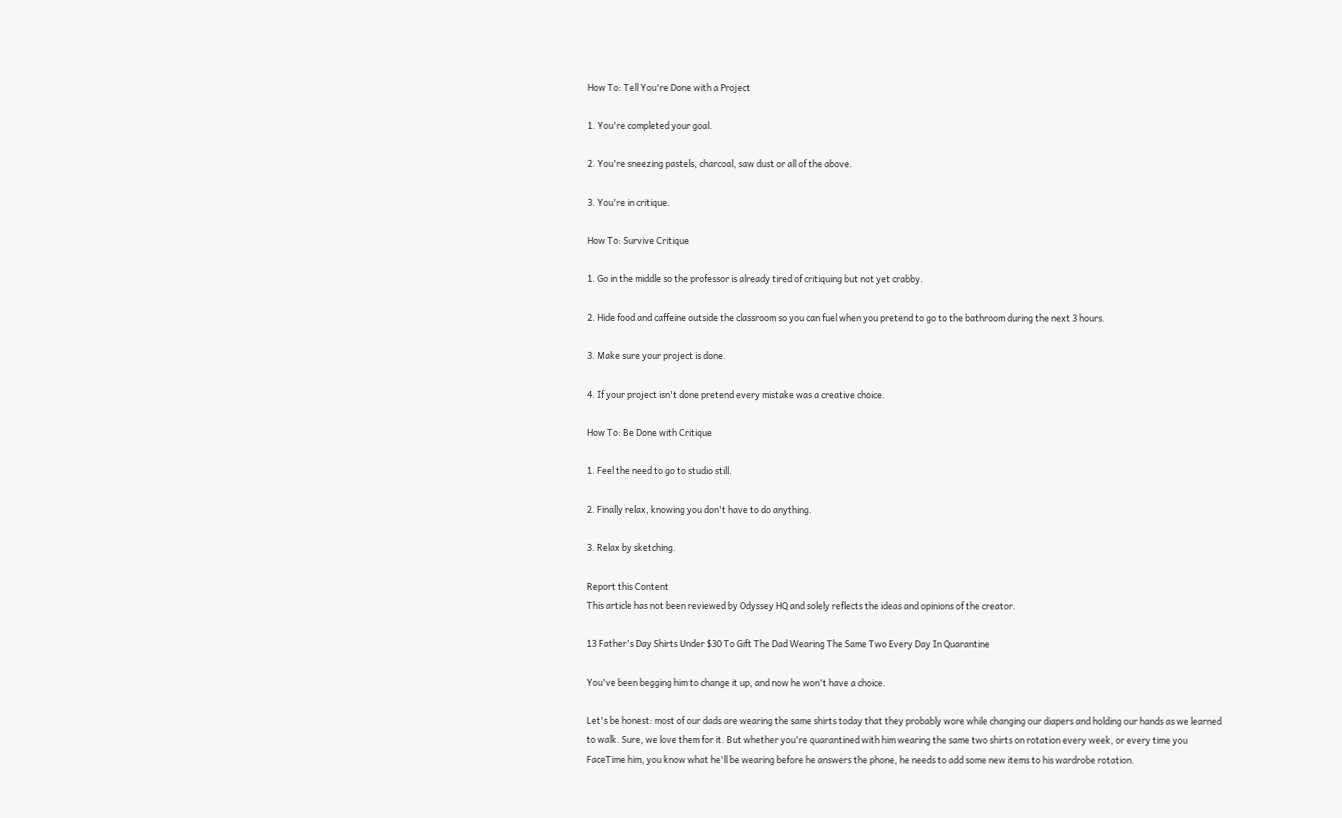How To: Tell You're Done with a Project

1. You're completed your goal.

2. You're sneezing pastels, charcoal, saw dust or all of the above.

3. You're in critique.

How To: Survive Critique

1. Go in the middle so the professor is already tired of critiquing but not yet crabby.

2. Hide food and caffeine outside the classroom so you can fuel when you pretend to go to the bathroom during the next 3 hours.

3. Make sure your project is done.

4. If your project isn't done pretend every mistake was a creative choice.

How To: Be Done with Critique

1. Feel the need to go to studio still.

2. Finally relax, knowing you don't have to do anything.

3. Relax by sketching.

Report this Content
This article has not been reviewed by Odyssey HQ and solely reflects the ideas and opinions of the creator.

13 Father's Day Shirts Under $30 To Gift The Dad Wearing The Same Two Every Day In Quarantine

You've been begging him to change it up, and now he won't have a choice.

Let's be honest: most of our dads are wearing the same shirts today that they probably wore while changing our diapers and holding our hands as we learned to walk. Sure, we love them for it. But whether you're quarantined with him wearing the same two shirts on rotation every week, or every time you FaceTime him, you know what he'll be wearing before he answers the phone, he needs to add some new items to his wardrobe rotation.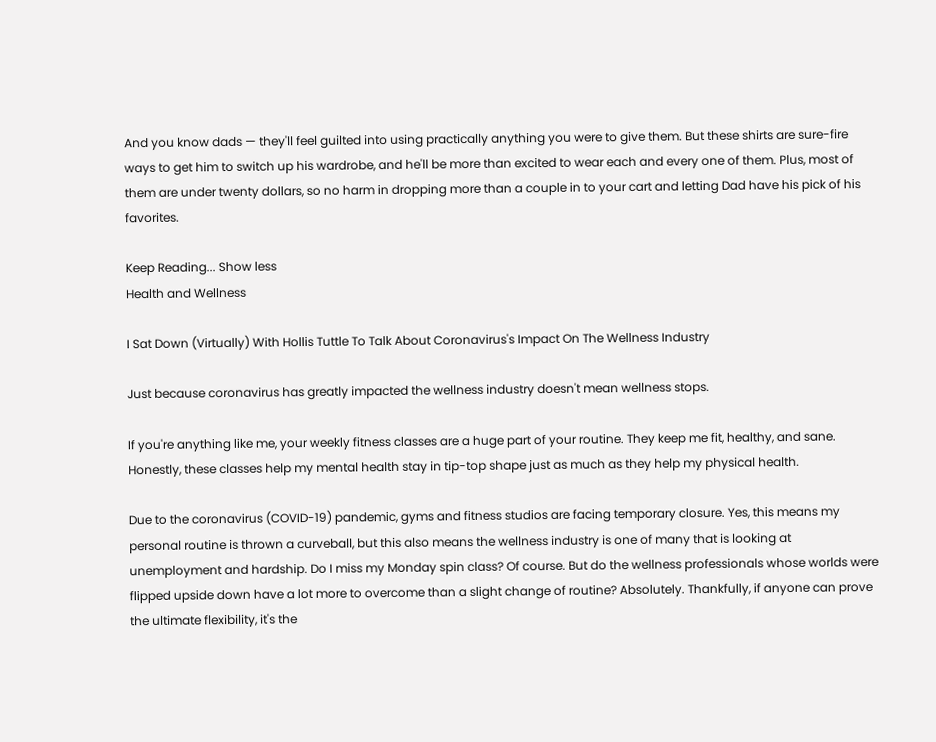And you know dads — they'll feel guilted into using practically anything you were to give them. But these shirts are sure-fire ways to get him to switch up his wardrobe, and he'll be more than excited to wear each and every one of them. Plus, most of them are under twenty dollars, so no harm in dropping more than a couple in to your cart and letting Dad have his pick of his favorites.

Keep Reading... Show less
Health and Wellness

I Sat Down (Virtually) With Hollis Tuttle To Talk About Coronavirus's Impact On The Wellness Industry

Just because coronavirus has greatly impacted the wellness industry doesn't mean wellness stops.

If you're anything like me, your weekly fitness classes are a huge part of your routine. They keep me fit, healthy, and sane. Honestly, these classes help my mental health stay in tip-top shape just as much as they help my physical health.

Due to the coronavirus (COVID-19) pandemic, gyms and fitness studios are facing temporary closure. Yes, this means my personal routine is thrown a curveball, but this also means the wellness industry is one of many that is looking at unemployment and hardship. Do I miss my Monday spin class? Of course. But do the wellness professionals whose worlds were flipped upside down have a lot more to overcome than a slight change of routine? Absolutely. Thankfully, if anyone can prove the ultimate flexibility, it's the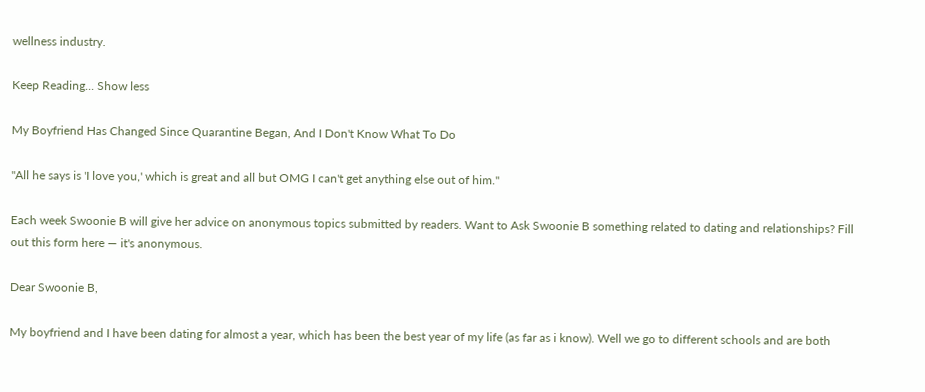wellness industry.

Keep Reading... Show less

My Boyfriend Has Changed Since Quarantine Began, And I Don't Know What To Do

"All he says is 'I love you,' which is great and all but OMG I can't get anything else out of him."

Each week Swoonie B will give her advice on anonymous topics submitted by readers. Want to Ask Swoonie B something related to dating and relationships? Fill out this form here — it's anonymous.

Dear Swoonie B,

My boyfriend and I have been dating for almost a year, which has been the best year of my life (as far as i know). Well we go to different schools and are both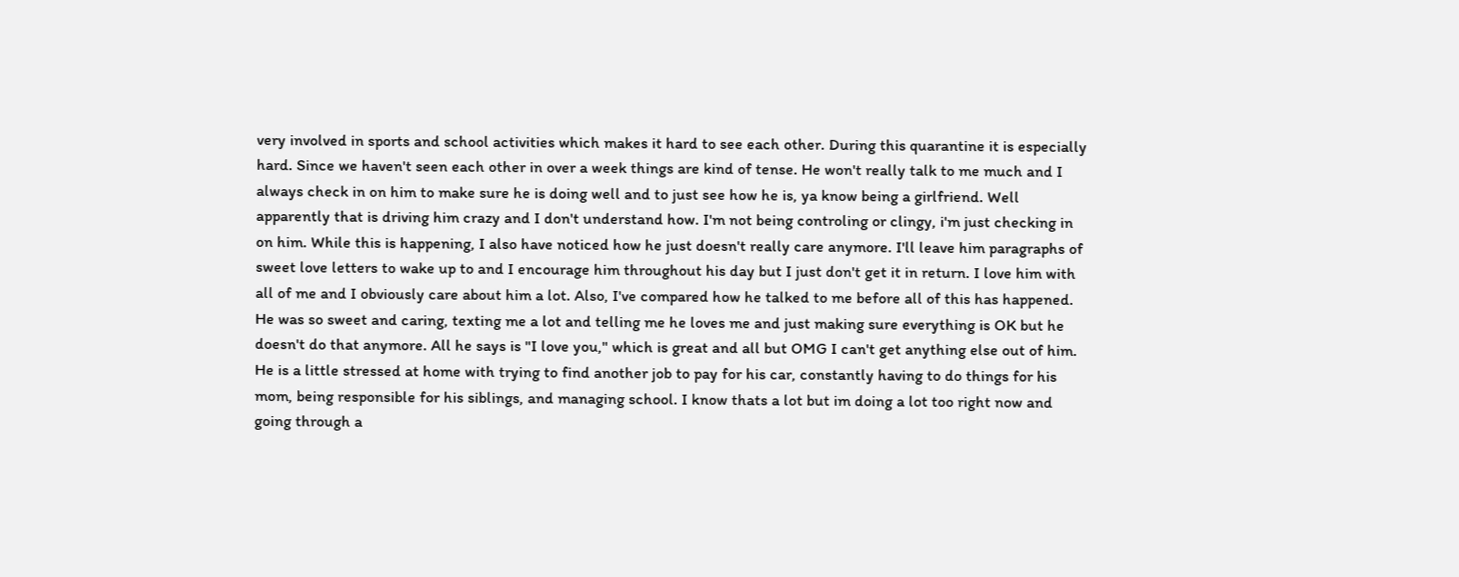very involved in sports and school activities which makes it hard to see each other. During this quarantine it is especially hard. Since we haven't seen each other in over a week things are kind of tense. He won't really talk to me much and I always check in on him to make sure he is doing well and to just see how he is, ya know being a girlfriend. Well apparently that is driving him crazy and I don't understand how. I'm not being controling or clingy, i'm just checking in on him. While this is happening, I also have noticed how he just doesn't really care anymore. I'll leave him paragraphs of sweet love letters to wake up to and I encourage him throughout his day but I just don't get it in return. I love him with all of me and I obviously care about him a lot. Also, I've compared how he talked to me before all of this has happened. He was so sweet and caring, texting me a lot and telling me he loves me and just making sure everything is OK but he doesn't do that anymore. All he says is "I love you," which is great and all but OMG I can't get anything else out of him. He is a little stressed at home with trying to find another job to pay for his car, constantly having to do things for his mom, being responsible for his siblings, and managing school. I know thats a lot but im doing a lot too right now and going through a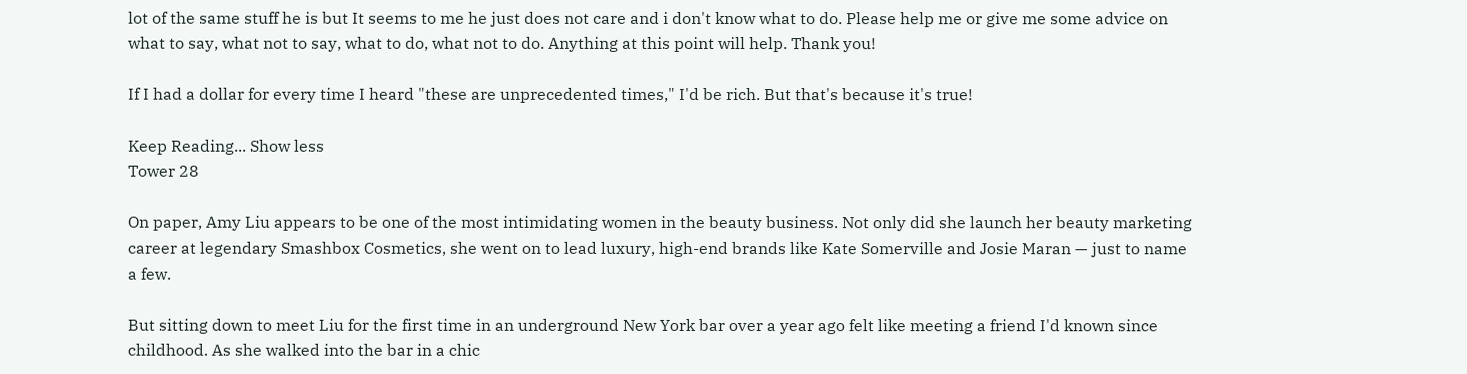lot of the same stuff he is but It seems to me he just does not care and i don't know what to do. Please help me or give me some advice on what to say, what not to say, what to do, what not to do. Anything at this point will help. Thank you!

If I had a dollar for every time I heard "these are unprecedented times," I'd be rich. But that's because it's true!

Keep Reading... Show less
Tower 28

On paper, Amy Liu appears to be one of the most intimidating women in the beauty business. Not only did she launch her beauty marketing career at legendary Smashbox Cosmetics, she went on to lead luxury, high-end brands like Kate Somerville and Josie Maran — just to name a few.

But sitting down to meet Liu for the first time in an underground New York bar over a year ago felt like meeting a friend I'd known since childhood. As she walked into the bar in a chic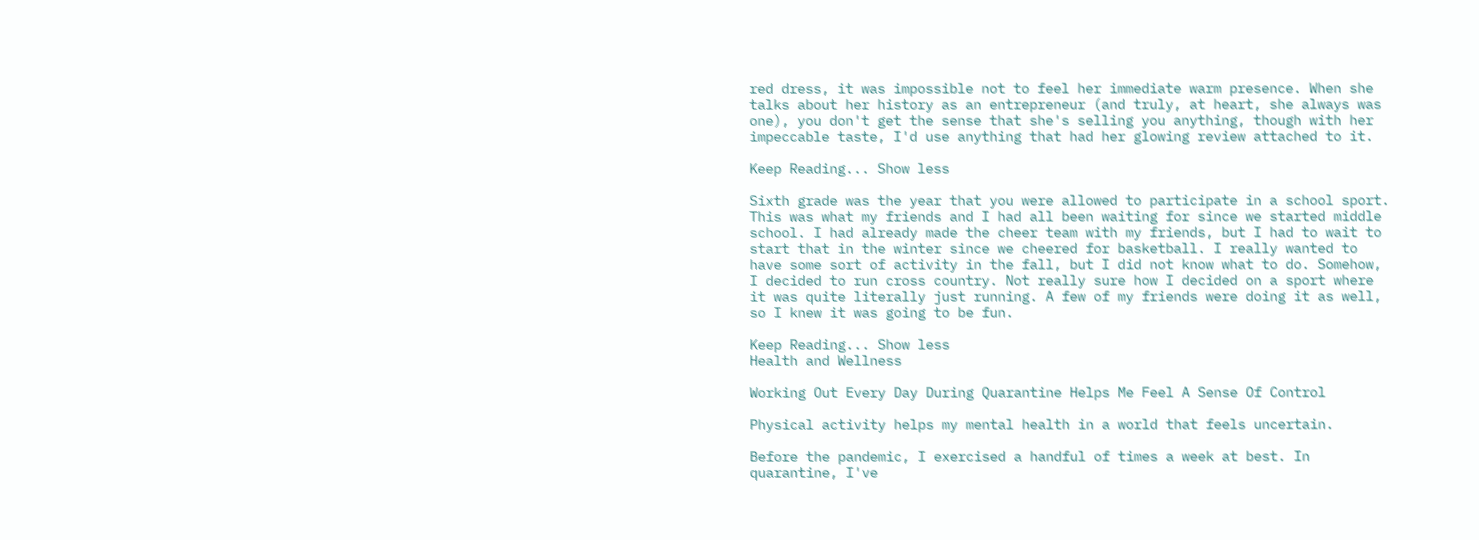red dress, it was impossible not to feel her immediate warm presence. When she talks about her history as an entrepreneur (and truly, at heart, she always was one), you don't get the sense that she's selling you anything, though with her impeccable taste, I'd use anything that had her glowing review attached to it.

Keep Reading... Show less

Sixth grade was the year that you were allowed to participate in a school sport. This was what my friends and I had all been waiting for since we started middle school. I had already made the cheer team with my friends, but I had to wait to start that in the winter since we cheered for basketball. I really wanted to have some sort of activity in the fall, but I did not know what to do. Somehow, I decided to run cross country. Not really sure how I decided on a sport where it was quite literally just running. A few of my friends were doing it as well, so I knew it was going to be fun.

Keep Reading... Show less
Health and Wellness

Working Out Every Day During Quarantine Helps Me Feel A Sense Of Control

Physical activity helps my mental health in a world that feels uncertain.

Before the pandemic, I exercised a handful of times a week at best. In quarantine, I've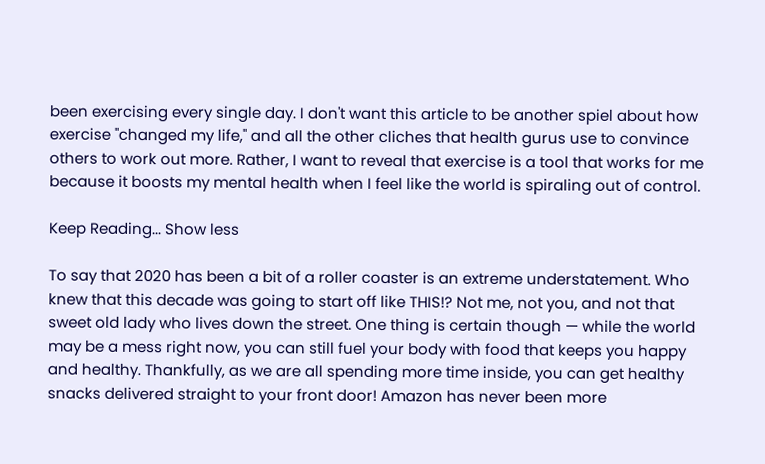been exercising every single day. I don't want this article to be another spiel about how exercise "changed my life," and all the other cliches that health gurus use to convince others to work out more. Rather, I want to reveal that exercise is a tool that works for me because it boosts my mental health when I feel like the world is spiraling out of control.

Keep Reading... Show less

To say that 2020 has been a bit of a roller coaster is an extreme understatement. Who knew that this decade was going to start off like THIS!? Not me, not you, and not that sweet old lady who lives down the street. One thing is certain though — while the world may be a mess right now, you can still fuel your body with food that keeps you happy and healthy. Thankfully, as we are all spending more time inside, you can get healthy snacks delivered straight to your front door! Amazon has never been more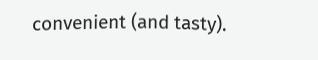convenient (and tasty).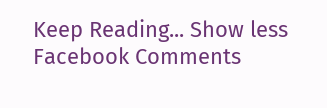Keep Reading... Show less
Facebook Comments